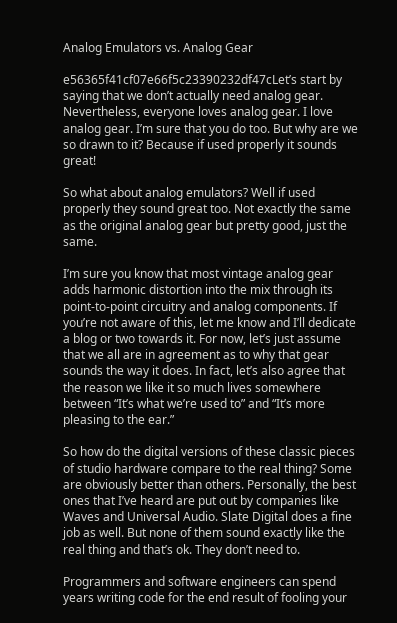Analog Emulators vs. Analog Gear

e56365f41cf07e66f5c23390232df47cLet’s start by saying that we don’t actually need analog gear. Nevertheless, everyone loves analog gear. I love analog gear. I’m sure that you do too. But why are we so drawn to it? Because if used properly it sounds great!

So what about analog emulators? Well if used properly they sound great too. Not exactly the same as the original analog gear but pretty good, just the same.

I’m sure you know that most vintage analog gear adds harmonic distortion into the mix through its point-to-point circuitry and analog components. If you’re not aware of this, let me know and I’ll dedicate a blog or two towards it. For now, let’s just assume that we all are in agreement as to why that gear sounds the way it does. In fact, let’s also agree that the reason we like it so much lives somewhere between “It’s what we’re used to” and “It’s more pleasing to the ear.”

So how do the digital versions of these classic pieces of studio hardware compare to the real thing? Some are obviously better than others. Personally, the best ones that I’ve heard are put out by companies like Waves and Universal Audio. Slate Digital does a fine job as well. But none of them sound exactly like the real thing and that’s ok. They don’t need to.

Programmers and software engineers can spend years writing code for the end result of fooling your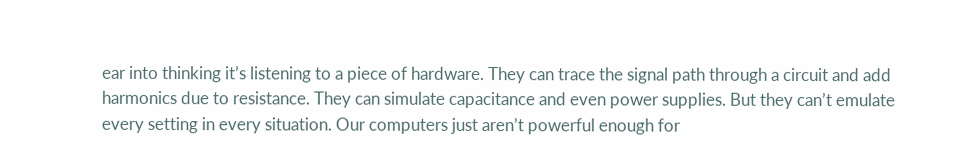ear into thinking it’s listening to a piece of hardware. They can trace the signal path through a circuit and add harmonics due to resistance. They can simulate capacitance and even power supplies. But they can’t emulate every setting in every situation. Our computers just aren’t powerful enough for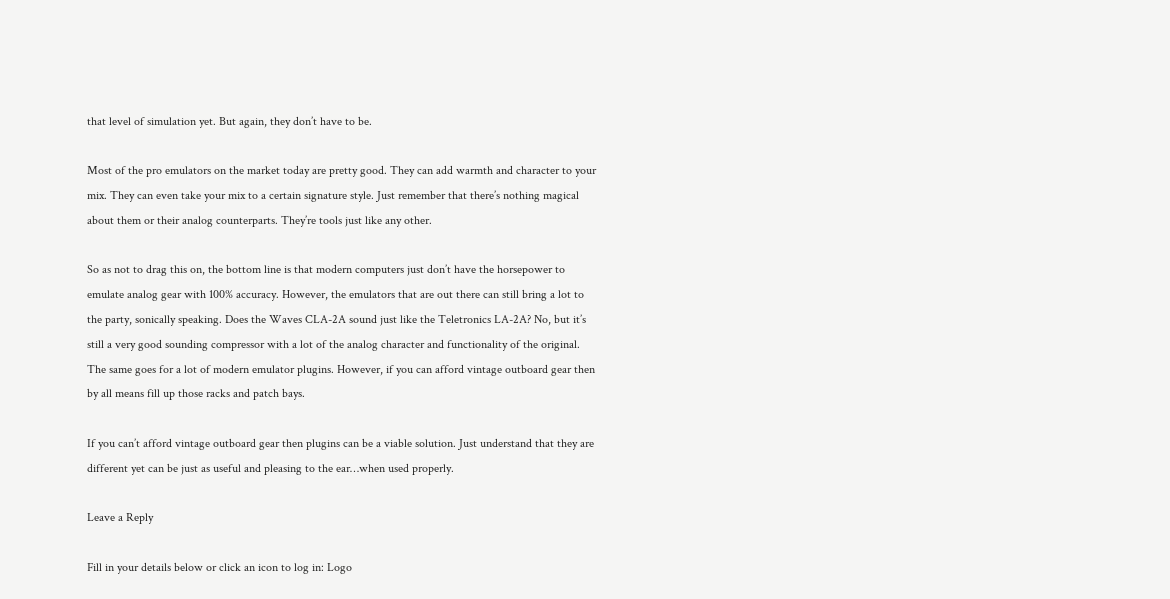that level of simulation yet. But again, they don’t have to be.

Most of the pro emulators on the market today are pretty good. They can add warmth and character to your mix. They can even take your mix to a certain signature style. Just remember that there’s nothing magical about them or their analog counterparts. They’re tools just like any other.

So as not to drag this on, the bottom line is that modern computers just don’t have the horsepower to emulate analog gear with 100% accuracy. However, the emulators that are out there can still bring a lot to the party, sonically speaking. Does the Waves CLA-2A sound just like the Teletronics LA-2A? No, but it’s still a very good sounding compressor with a lot of the analog character and functionality of the original. The same goes for a lot of modern emulator plugins. However, if you can afford vintage outboard gear then by all means fill up those racks and patch bays.

If you can’t afford vintage outboard gear then plugins can be a viable solution. Just understand that they are different yet can be just as useful and pleasing to the ear…when used properly.

Leave a Reply

Fill in your details below or click an icon to log in: Logo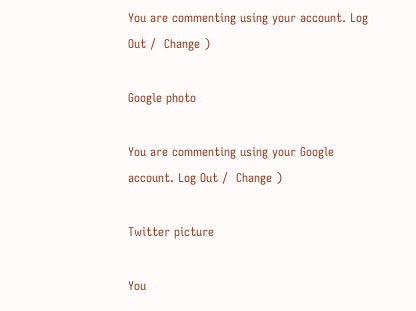You are commenting using your account. Log Out /  Change )

Google photo

You are commenting using your Google account. Log Out /  Change )

Twitter picture

You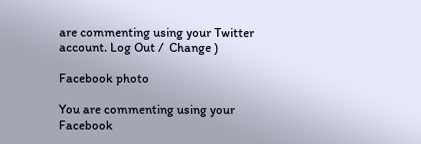are commenting using your Twitter account. Log Out /  Change )

Facebook photo

You are commenting using your Facebook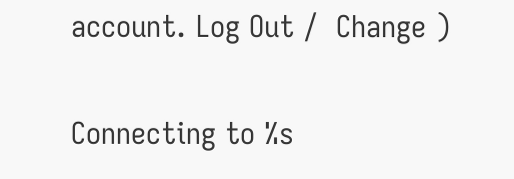account. Log Out /  Change )

Connecting to %s